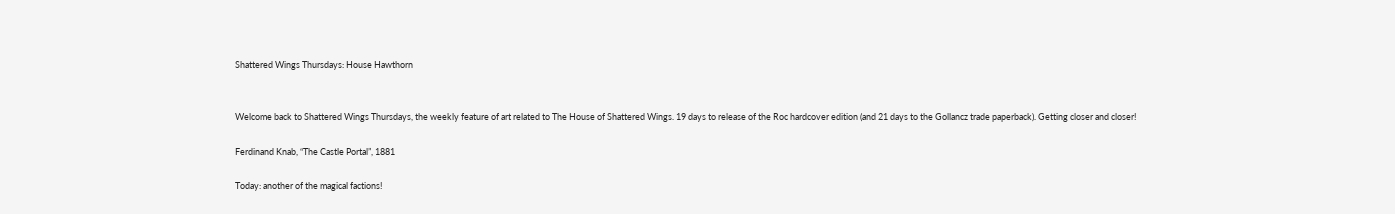Shattered Wings Thursdays: House Hawthorn


Welcome back to Shattered Wings Thursdays, the weekly feature of art related to The House of Shattered Wings. 19 days to release of the Roc hardcover edition (and 21 days to the Gollancz trade paperback). Getting closer and closer!

Ferdinand Knab, “The Castle Portal”, 1881

Today: another of the magical factions!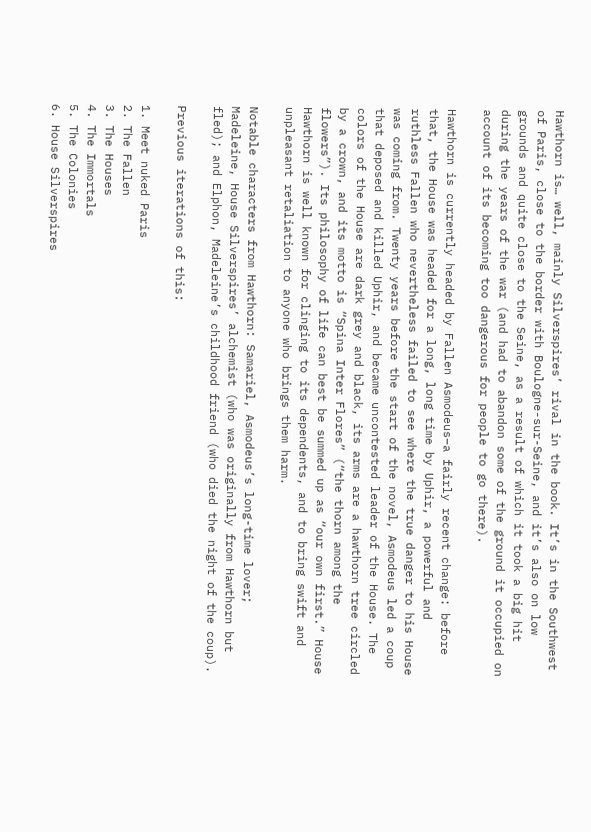Hawthorn is… well, mainly Silverspires’ rival in the book. It’s in the Southwest of Paris, close to the border with Boulogne-sur-Seine, and it’s also on low grounds and quite close to the Seine, as a result of which it took a big hit during the years of the war (and had to abandon some of the ground it occupied on account of its becoming too dangerous for people to go there).

Hawthorn is currently headed by Fallen Asmodeus–a fairly recent change: before that, the House was headed for a long, long time by Uphir, a powerful and ruthless Fallen who nevertheless failed to see where the true danger to his House was coming from. Twenty years before the start of the novel, Asmodeus led a coup that deposed and killed Uphir, and became uncontested leader of the House. The colors of the House are dark grey and black, its arms are a hawthorn tree circled by a crown, and its motto is “Spina Inter Flores” (“the thorn among the flowers”). Its philosophy of life can best be summed up as “our own first.” House Hawthorn is well known for clinging to its dependents, and to bring swift and unpleasant retaliation to anyone who brings them harm.

Notable characters from Hawthorn: Samariel, Asmodeus’s long-time lover; Madeleine, House Silverspires’ alchemist (who was originally from Hawthorn but fled); and Elphon, Madeleine’s childhood friend (who died the night of the coup).

Previous iterations of this:

1. Meet nuked Paris
2. The Fallen
3. The Houses
4. The Immortals
5. The Colonies
6. House Silverspires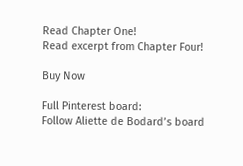Read Chapter One!
Read excerpt from Chapter Four!

Buy Now

Full Pinterest board:
Follow Aliette de Bodard’s board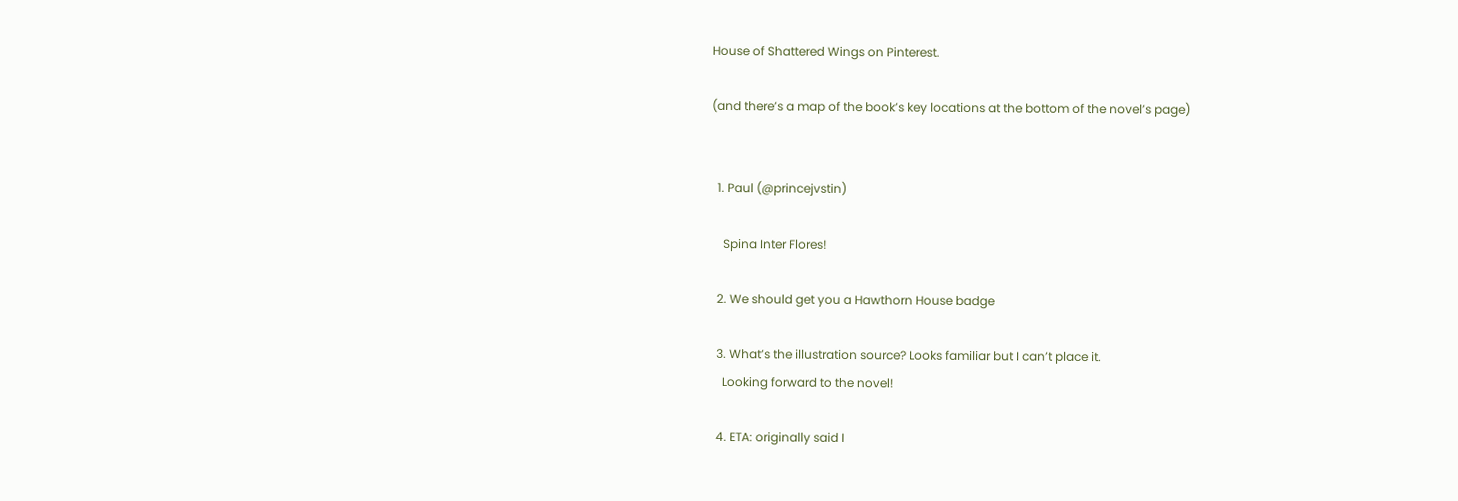House of Shattered Wings on Pinterest.

(and there’s a map of the book’s key locations at the bottom of the novel’s page)


  1. Paul (@princejvstin)

    Spina Inter Flores!

  2. We should get you a Hawthorn House badge

  3. What’s the illustration source? Looks familiar but I can’t place it.
    Looking forward to the novel!

  4. ETA: originally said I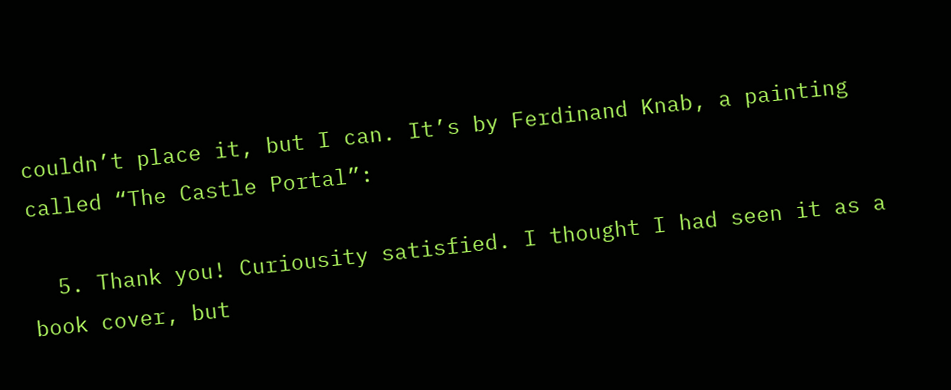couldn’t place it, but I can. It’s by Ferdinand Knab, a painting called “The Castle Portal”:

  5. Thank you! Curiousity satisfied. I thought I had seen it as a book cover, but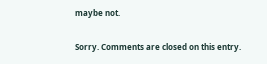maybe not.

Sorry. Comments are closed on this entry.